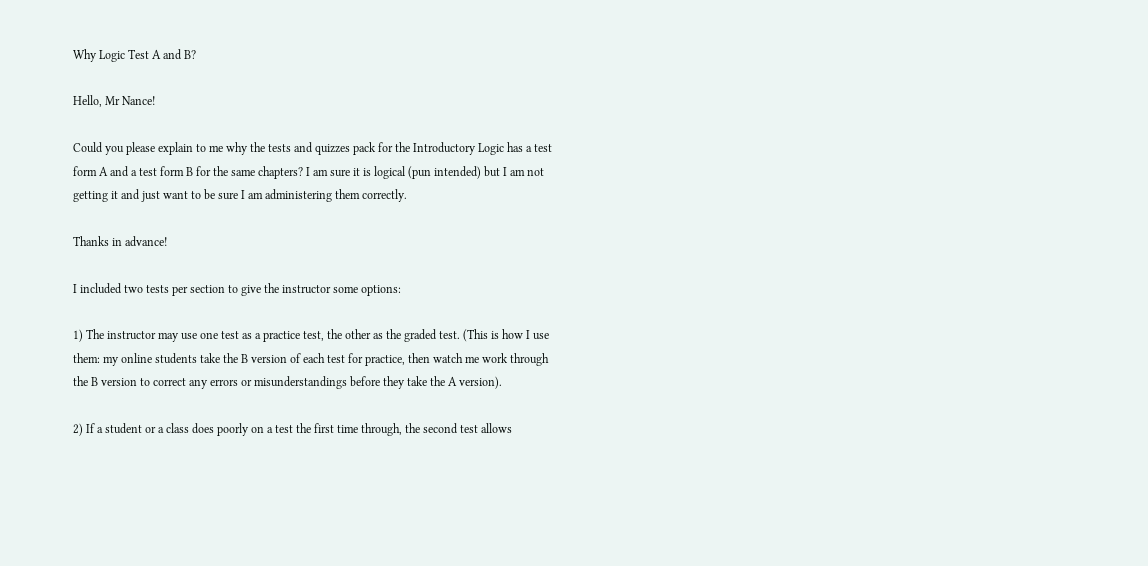Why Logic Test A and B?

Hello, Mr Nance!

Could you please explain to me why the tests and quizzes pack for the Introductory Logic has a test form A and a test form B for the same chapters? I am sure it is logical (pun intended) but I am not getting it and just want to be sure I am administering them correctly.

Thanks in advance!

I included two tests per section to give the instructor some options:

1) The instructor may use one test as a practice test, the other as the graded test. (This is how I use them: my online students take the B version of each test for practice, then watch me work through the B version to correct any errors or misunderstandings before they take the A version).

2) If a student or a class does poorly on a test the first time through, the second test allows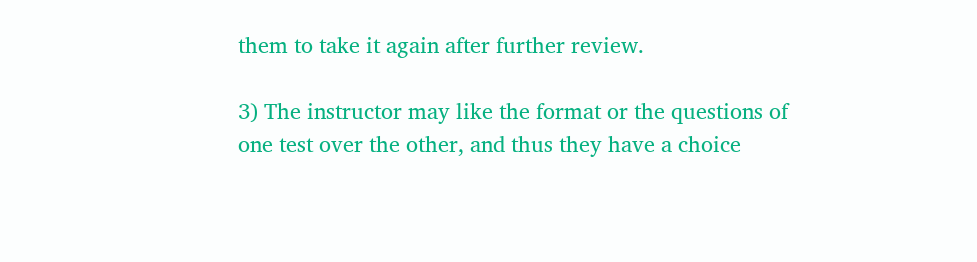them to take it again after further review.

3) The instructor may like the format or the questions of one test over the other, and thus they have a choice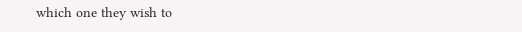which one they wish to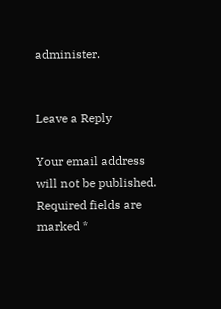administer.


Leave a Reply

Your email address will not be published. Required fields are marked *